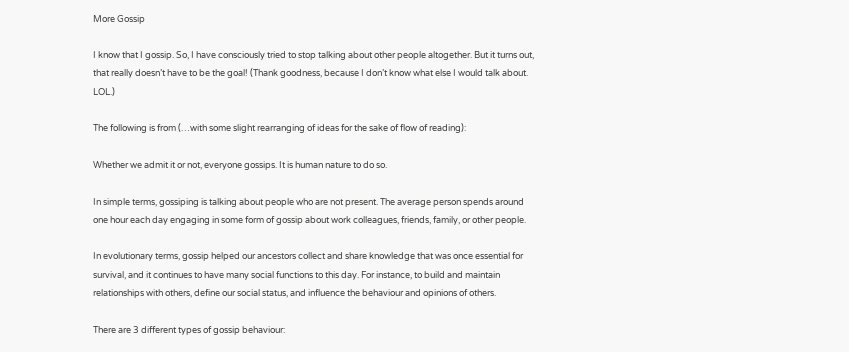More Gossip

I know that I gossip. So, I have consciously tried to stop talking about other people altogether. But it turns out, that really doesn’t have to be the goal! (Thank goodness, because I don’t know what else I would talk about. LOL.)

The following is from (…with some slight rearranging of ideas for the sake of flow of reading):

Whether we admit it or not, everyone gossips. It is human nature to do so.

In simple terms, gossiping is talking about people who are not present. The average person spends around one hour each day engaging in some form of gossip about work colleagues, friends, family, or other people.

In evolutionary terms, gossip helped our ancestors collect and share knowledge that was once essential for survival, and it continues to have many social functions to this day. For instance, to build and maintain relationships with others, define our social status, and influence the behaviour and opinions of others.

There are 3 different types of gossip behaviour: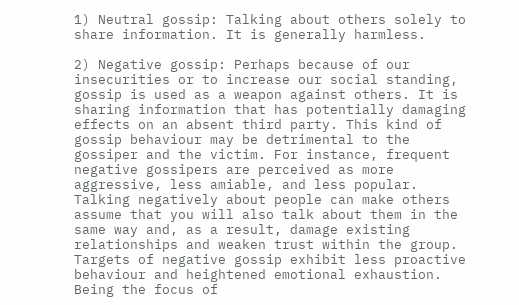1) Neutral gossip: Talking about others solely to share information. It is generally harmless.

2) Negative gossip: Perhaps because of our insecurities or to increase our social standing, gossip is used as a weapon against others. It is sharing information that has potentially damaging effects on an absent third party. This kind of gossip behaviour may be detrimental to the gossiper and the victim. For instance, frequent negative gossipers are perceived as more aggressive, less amiable, and less popular. Talking negatively about people can make others assume that you will also talk about them in the same way and, as a result, damage existing relationships and weaken trust within the group. Targets of negative gossip exhibit less proactive behaviour and heightened emotional exhaustion. Being the focus of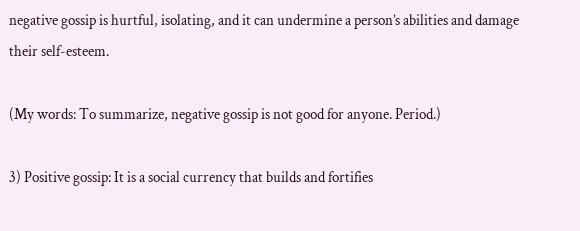negative gossip is hurtful, isolating, and it can undermine a person’s abilities and damage their self-esteem.

(My words: To summarize, negative gossip is not good for anyone. Period.)

3) Positive gossip: It is a social currency that builds and fortifies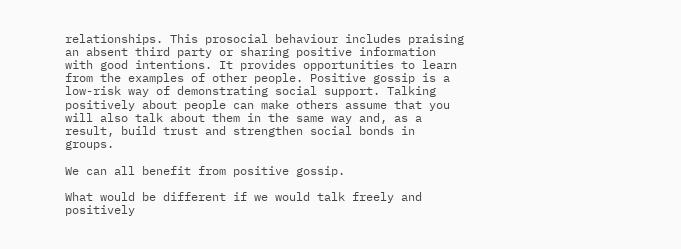relationships. This prosocial behaviour includes praising an absent third party or sharing positive information with good intentions. It provides opportunities to learn from the examples of other people. Positive gossip is a low-risk way of demonstrating social support. Talking positively about people can make others assume that you will also talk about them in the same way and, as a result, build trust and strengthen social bonds in groups.

We can all benefit from positive gossip.

What would be different if we would talk freely and positively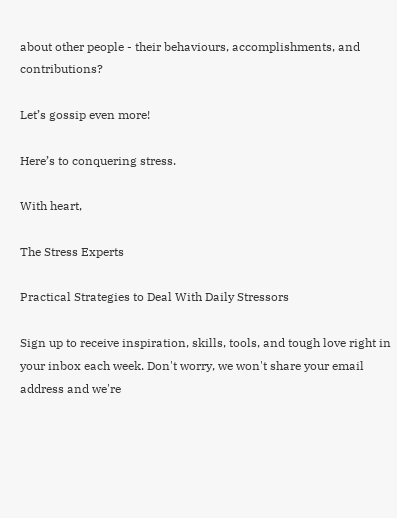about other people - their behaviours, accomplishments, and contributions?

Let’s gossip even more!

Here’s to conquering stress.

With heart,

The Stress Experts

Practical Strategies to Deal With Daily Stressors

Sign up to receive inspiration, skills, tools, and tough love right in your inbox each week. Don't worry, we won't share your email address and we're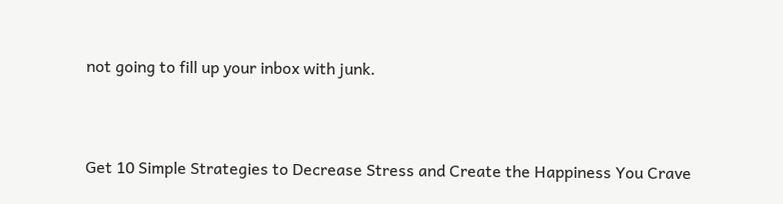not going to fill up your inbox with junk.



Get 10 Simple Strategies to Decrease Stress and Create the Happiness You Crave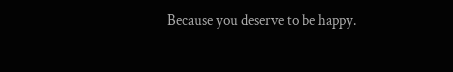Because you deserve to be happy.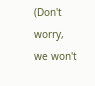(Don't worry, we won't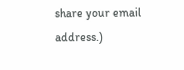share your email address.)